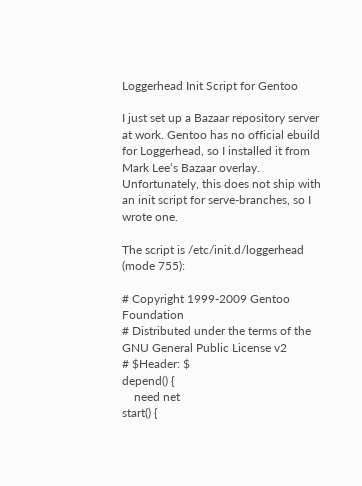Loggerhead Init Script for Gentoo

I just set up a Bazaar repository server at work. Gentoo has no official ebuild for Loggerhead, so I installed it from Mark Lee‘s Bazaar overlay. Unfortunately, this does not ship with an init script for serve-branches, so I wrote one.

The script is /etc/init.d/loggerhead (mode 755):

# Copyright 1999-2009 Gentoo Foundation
# Distributed under the terms of the GNU General Public License v2
# $Header: $
depend() {
    need net
start() {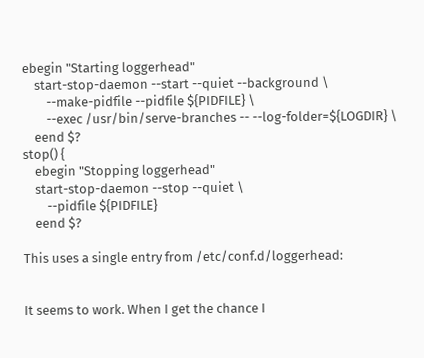ebegin "Starting loggerhead"
    start-stop-daemon --start --quiet --background \
        --make-pidfile --pidfile ${PIDFILE} \
        --exec /usr/bin/serve-branches -- --log-folder=${LOGDIR} \
    eend $?
stop() {
    ebegin "Stopping loggerhead"
    start-stop-daemon --stop --quiet \
        --pidfile ${PIDFILE}
    eend $?

This uses a single entry from /etc/conf.d/loggerhead:


It seems to work. When I get the chance I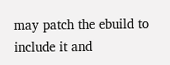may patch the ebuild to include it and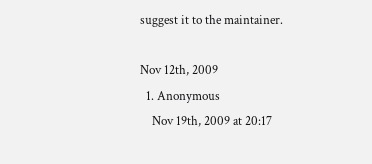suggest it to the maintainer.

Nov 12th, 2009
  1. Anonymous
    Nov 19th, 2009 at 20:17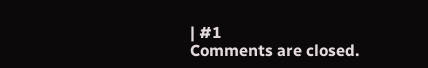| #1
Comments are closed.